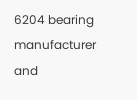6204 bearing manufacturer and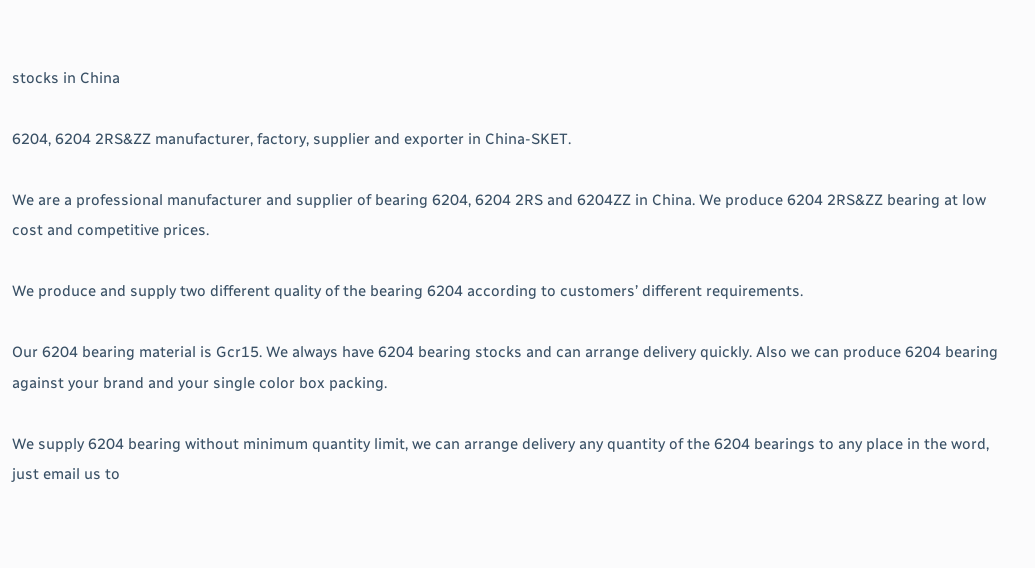stocks in China

6204, 6204 2RS&ZZ manufacturer, factory, supplier and exporter in China-SKET.

We are a professional manufacturer and supplier of bearing 6204, 6204 2RS and 6204ZZ in China. We produce 6204 2RS&ZZ bearing at low cost and competitive prices.

We produce and supply two different quality of the bearing 6204 according to customers’ different requirements.

Our 6204 bearing material is Gcr15. We always have 6204 bearing stocks and can arrange delivery quickly. Also we can produce 6204 bearing against your brand and your single color box packing.

We supply 6204 bearing without minimum quantity limit, we can arrange delivery any quantity of the 6204 bearings to any place in the word, just email us to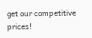get our competitive prices!